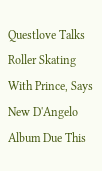Questlove Talks Roller Skating With Prince, Says New D'Angelo Album Due This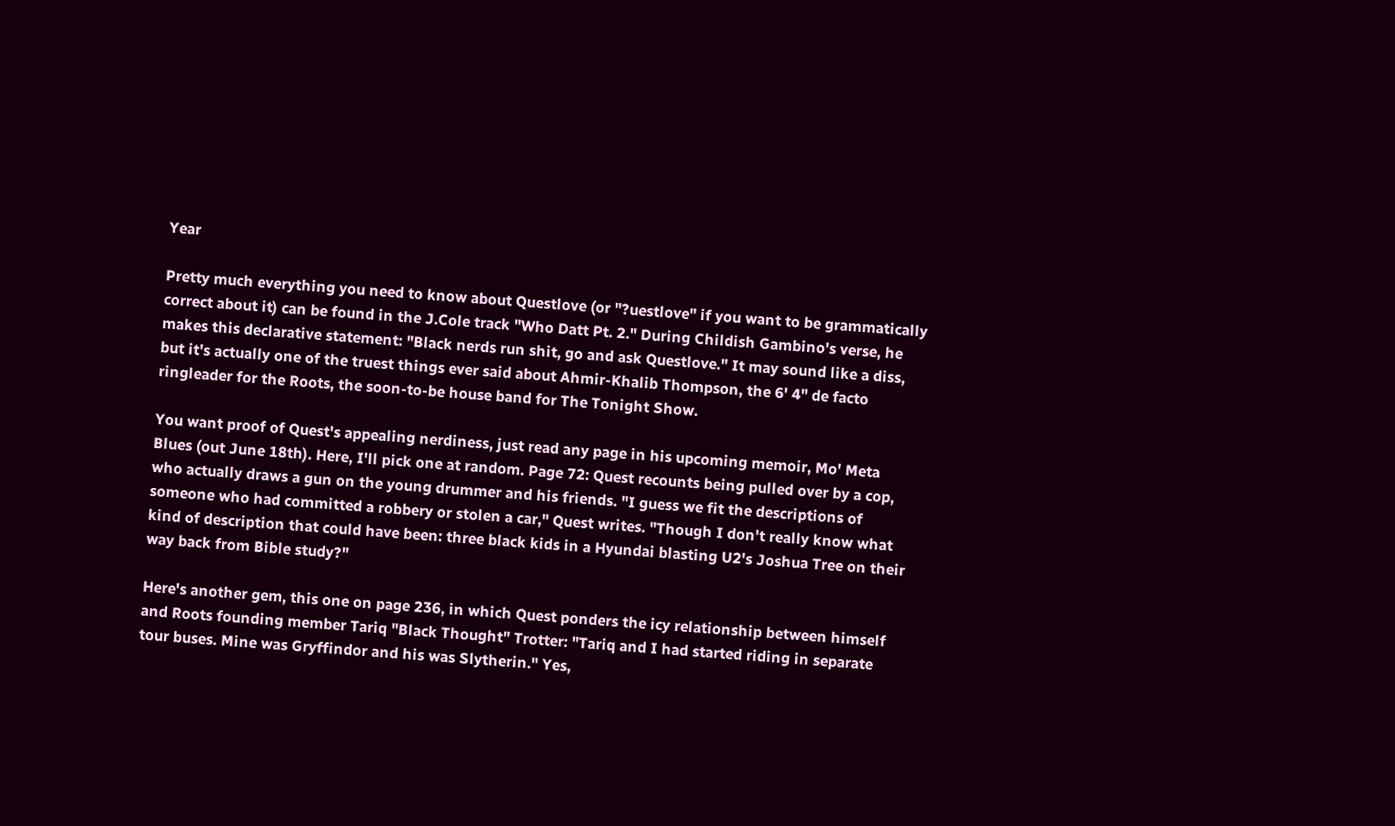Year

Pretty much everything you need to know about Questlove (or "?uestlove" if you want to be grammatically correct about it) can be found in the J.Cole track "Who Datt Pt. 2." During Childish Gambino's verse, he makes this declarative statement: "Black nerds run shit, go and ask Questlove." It may sound like a diss, but it's actually one of the truest things ever said about Ahmir-Khalib Thompson, the 6' 4" de facto ringleader for the Roots, the soon-to-be house band for The Tonight Show.

You want proof of Quest's appealing nerdiness, just read any page in his upcoming memoir, Mo' Meta Blues (out June 18th). Here, I'll pick one at random. Page 72: Quest recounts being pulled over by a cop, who actually draws a gun on the young drummer and his friends. "I guess we fit the descriptions of someone who had committed a robbery or stolen a car," Quest writes. "Though I don't really know what kind of description that could have been: three black kids in a Hyundai blasting U2's Joshua Tree on their way back from Bible study?"

Here's another gem, this one on page 236, in which Quest ponders the icy relationship between himself and Roots founding member Tariq "Black Thought" Trotter: "Tariq and I had started riding in separate tour buses. Mine was Gryffindor and his was Slytherin." Yes,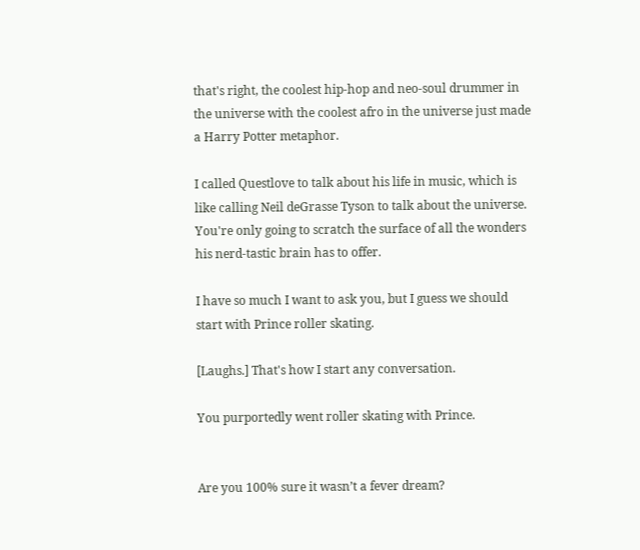that's right, the coolest hip-hop and neo-soul drummer in the universe with the coolest afro in the universe just made a Harry Potter metaphor.

I called Questlove to talk about his life in music, which is like calling Neil deGrasse Tyson to talk about the universe. You're only going to scratch the surface of all the wonders his nerd-tastic brain has to offer.

I have so much I want to ask you, but I guess we should start with Prince roller skating.

[Laughs.] That's how I start any conversation.

You purportedly went roller skating with Prince.


Are you 100% sure it wasn’t a fever dream?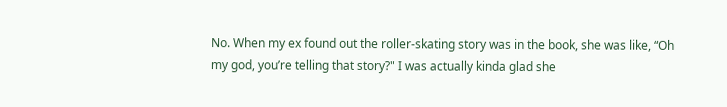No. When my ex found out the roller-skating story was in the book, she was like, “Oh my god, you’re telling that story?" I was actually kinda glad she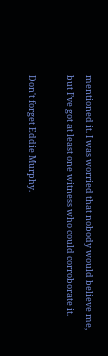mentioned it. I was worried that nobody would believe me, but I’ve got at least one witness who could corroborate it.

Don't forget Eddie Murphy.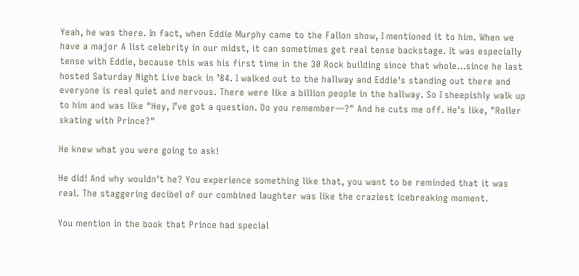Yeah, he was there. In fact, when Eddie Murphy came to the Fallon show, I mentioned it to him. When we have a major A list celebrity in our midst, it can sometimes get real tense backstage. It was especially tense with Eddie, because this was his first time in the 30 Rock building since that whole…since he last hosted Saturday Night Live back in ’84. I walked out to the hallway and Eddie's standing out there and everyone is real quiet and nervous. There were like a billion people in the hallway. So I sheepishly walk up to him and was like "Hey, I’ve got a question. Do you remember—?" And he cuts me off. He's like, "Roller skating with Prince?"

He knew what you were going to ask!

He did! And why wouldn't he? You experience something like that, you want to be reminded that it was real. The staggering decibel of our combined laughter was like the craziest icebreaking moment.

You mention in the book that Prince had special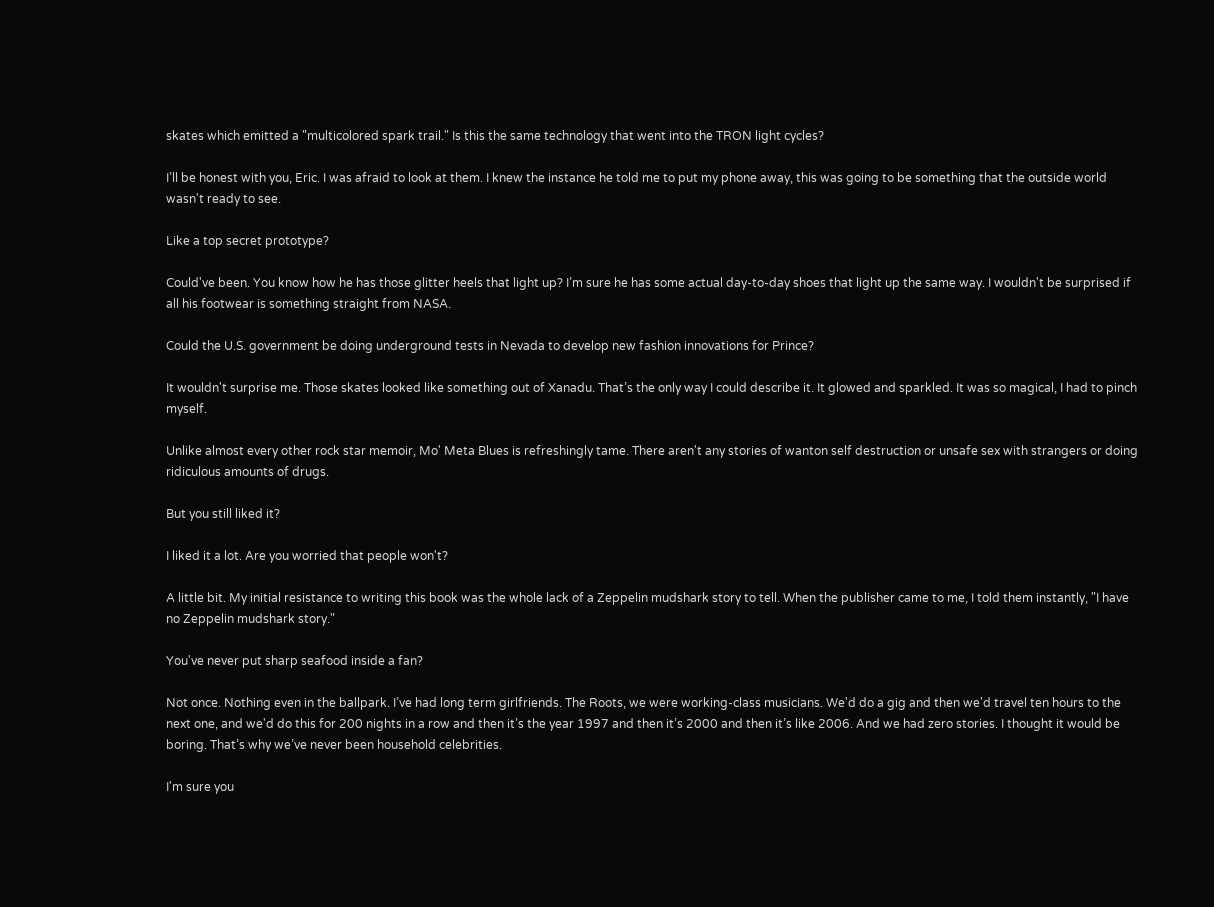skates which emitted a "multicolored spark trail." Is this the same technology that went into the TRON light cycles?

I’ll be honest with you, Eric. I was afraid to look at them. I knew the instance he told me to put my phone away, this was going to be something that the outside world wasn't ready to see.

Like a top secret prototype?

Could've been. You know how he has those glitter heels that light up? I’m sure he has some actual day-to-day shoes that light up the same way. I wouldn't be surprised if all his footwear is something straight from NASA.

Could the U.S. government be doing underground tests in Nevada to develop new fashion innovations for Prince?

It wouldn't surprise me. Those skates looked like something out of Xanadu. That’s the only way I could describe it. It glowed and sparkled. It was so magical, I had to pinch myself.

Unlike almost every other rock star memoir, Mo' Meta Blues is refreshingly tame. There aren't any stories of wanton self destruction or unsafe sex with strangers or doing ridiculous amounts of drugs.

But you still liked it?

I liked it a lot. Are you worried that people won't?

A little bit. My initial resistance to writing this book was the whole lack of a Zeppelin mudshark story to tell. When the publisher came to me, I told them instantly, "I have no Zeppelin mudshark story."

You've never put sharp seafood inside a fan?

Not once. Nothing even in the ballpark. I’ve had long term girlfriends. The Roots, we were working-class musicians. We'd do a gig and then we'd travel ten hours to the next one, and we'd do this for 200 nights in a row and then it’s the year 1997 and then it’s 2000 and then it’s like 2006. And we had zero stories. I thought it would be boring. That’s why we’ve never been household celebrities.

I'm sure you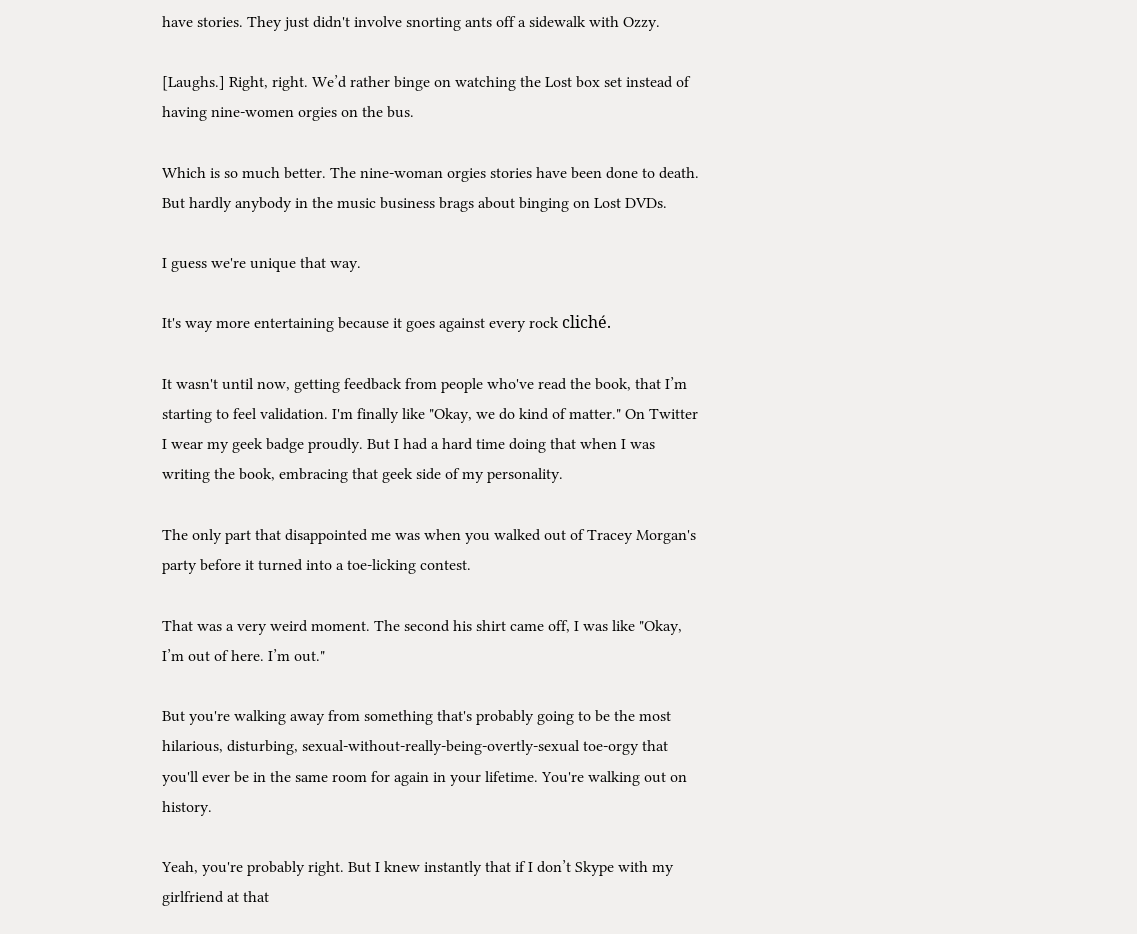have stories. They just didn't involve snorting ants off a sidewalk with Ozzy.

[Laughs.] Right, right. We’d rather binge on watching the Lost box set instead of having nine-women orgies on the bus.

Which is so much better. The nine-woman orgies stories have been done to death. But hardly anybody in the music business brags about binging on Lost DVDs.

I guess we're unique that way.

It's way more entertaining because it goes against every rock cliché.

It wasn't until now, getting feedback from people who've read the book, that I’m starting to feel validation. I'm finally like "Okay, we do kind of matter." On Twitter I wear my geek badge proudly. But I had a hard time doing that when I was writing the book, embracing that geek side of my personality.

The only part that disappointed me was when you walked out of Tracey Morgan's party before it turned into a toe-licking contest.

That was a very weird moment. The second his shirt came off, I was like "Okay, I’m out of here. I’m out."

But you're walking away from something that's probably going to be the most hilarious, disturbing, sexual-without-really-being-overtly-sexual toe-orgy that you'll ever be in the same room for again in your lifetime. You're walking out on history.

Yeah, you're probably right. But I knew instantly that if I don’t Skype with my girlfriend at that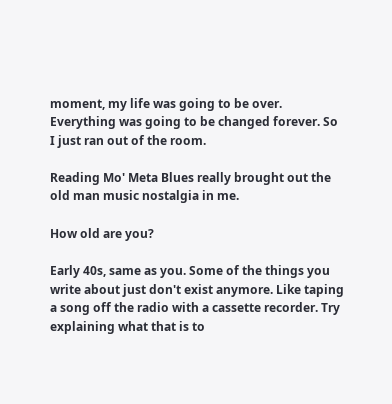moment, my life was going to be over. Everything was going to be changed forever. So I just ran out of the room.

Reading Mo' Meta Blues really brought out the old man music nostalgia in me.

How old are you?

Early 40s, same as you. Some of the things you write about just don't exist anymore. Like taping a song off the radio with a cassette recorder. Try explaining what that is to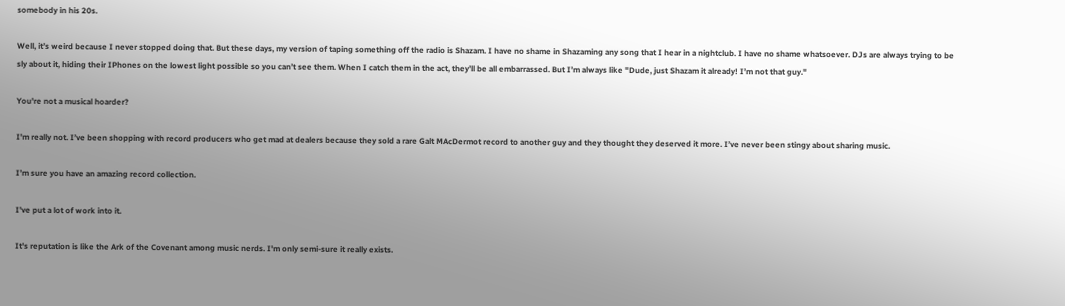somebody in his 20s.

Well, it’s weird because I never stopped doing that. But these days, my version of taping something off the radio is Shazam. I have no shame in Shazaming any song that I hear in a nightclub. I have no shame whatsoever. DJs are always trying to be sly about it, hiding their IPhones on the lowest light possible so you can’t see them. When I catch them in the act, they’ll be all embarrassed. But I’m always like "Dude, just Shazam it already! I’m not that guy."

You're not a musical hoarder?

I'm really not. I’ve been shopping with record producers who get mad at dealers because they sold a rare Galt MAcDermot record to another guy and they thought they deserved it more. I’ve never been stingy about sharing music.

I’m sure you have an amazing record collection.

I've put a lot of work into it.

It's reputation is like the Ark of the Covenant among music nerds. I'm only semi-sure it really exists.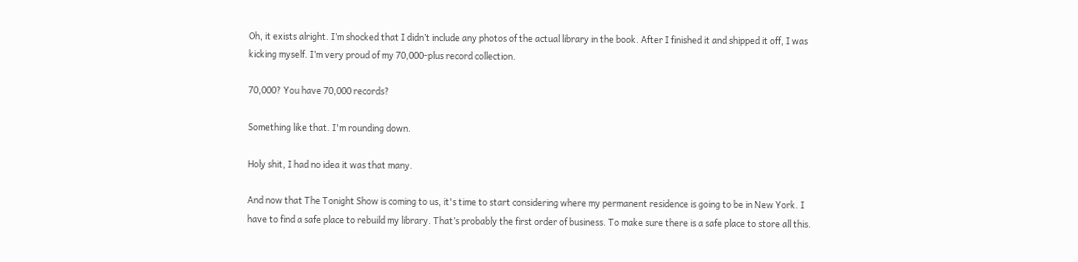Oh, it exists alright. I’m shocked that I didn’t include any photos of the actual library in the book. After I finished it and shipped it off, I was kicking myself. I’m very proud of my 70,000-plus record collection.

70,000? You have 70,000 records?

Something like that. I'm rounding down.

Holy shit, I had no idea it was that many.

And now that The Tonight Show is coming to us, it's time to start considering where my permanent residence is going to be in New York. I have to find a safe place to rebuild my library. That’s probably the first order of business. To make sure there is a safe place to store all this.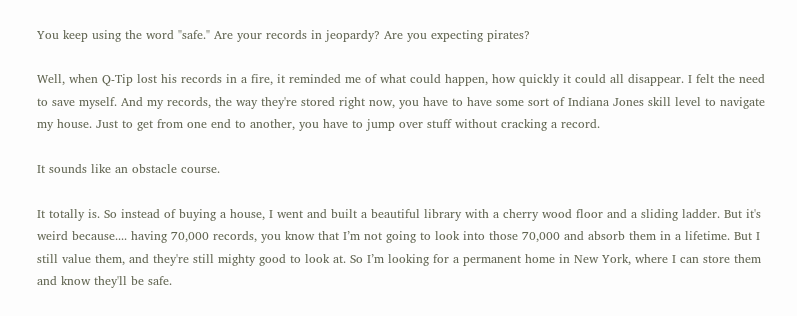You keep using the word "safe." Are your records in jeopardy? Are you expecting pirates?

Well, when Q-Tip lost his records in a fire, it reminded me of what could happen, how quickly it could all disappear. I felt the need to save myself. And my records, the way they're stored right now, you have to have some sort of Indiana Jones skill level to navigate my house. Just to get from one end to another, you have to jump over stuff without cracking a record.

It sounds like an obstacle course.

It totally is. So instead of buying a house, I went and built a beautiful library with a cherry wood floor and a sliding ladder. But it's weird because.... having 70,000 records, you know that I’m not going to look into those 70,000 and absorb them in a lifetime. But I still value them, and they're still mighty good to look at. So I’m looking for a permanent home in New York, where I can store them and know they'll be safe.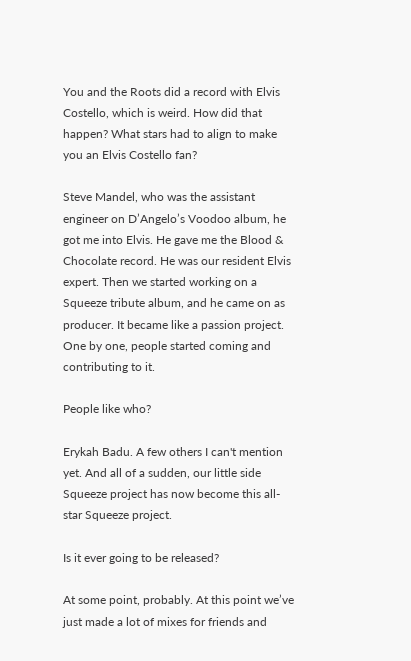You and the Roots did a record with Elvis Costello, which is weird. How did that happen? What stars had to align to make you an Elvis Costello fan?

Steve Mandel, who was the assistant engineer on D’Angelo’s Voodoo album, he got me into Elvis. He gave me the Blood & Chocolate record. He was our resident Elvis expert. Then we started working on a Squeeze tribute album, and he came on as producer. It became like a passion project. One by one, people started coming and contributing to it.

People like who?

Erykah Badu. A few others I can't mention yet. And all of a sudden, our little side Squeeze project has now become this all-star Squeeze project.

Is it ever going to be released?

At some point, probably. At this point we’ve just made a lot of mixes for friends and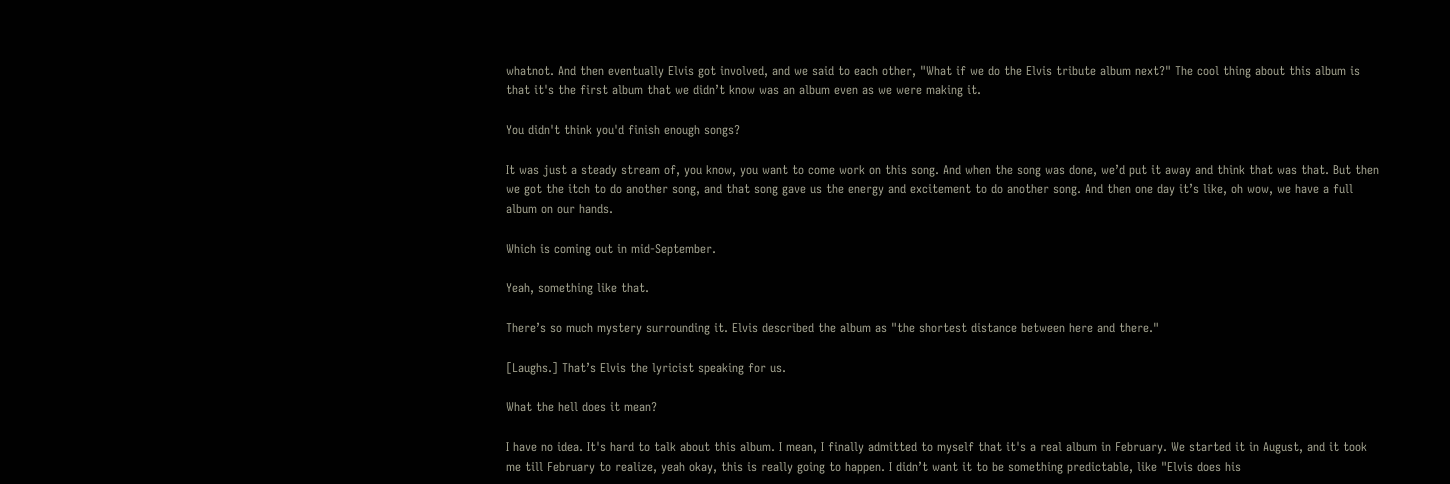whatnot. And then eventually Elvis got involved, and we said to each other, "What if we do the Elvis tribute album next?" The cool thing about this album is that it's the first album that we didn’t know was an album even as we were making it.

You didn't think you'd finish enough songs?

It was just a steady stream of, you know, you want to come work on this song. And when the song was done, we’d put it away and think that was that. But then we got the itch to do another song, and that song gave us the energy and excitement to do another song. And then one day it’s like, oh wow, we have a full album on our hands.

Which is coming out in mid-September.

Yeah, something like that.

There’s so much mystery surrounding it. Elvis described the album as "the shortest distance between here and there."

[Laughs.] That’s Elvis the lyricist speaking for us.

What the hell does it mean?

I have no idea. It's hard to talk about this album. I mean, I finally admitted to myself that it's a real album in February. We started it in August, and it took me till February to realize, yeah okay, this is really going to happen. I didn’t want it to be something predictable, like "Elvis does his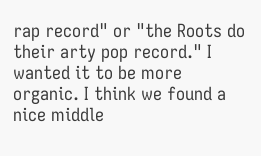rap record" or "the Roots do their arty pop record." I wanted it to be more organic. I think we found a nice middle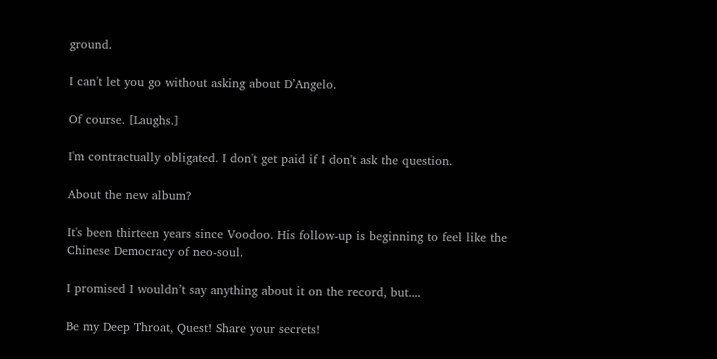ground.

I can't let you go without asking about D’Angelo.

Of course. [Laughs.]

I'm contractually obligated. I don't get paid if I don't ask the question.

About the new album?

It's been thirteen years since Voodoo. His follow-up is beginning to feel like the Chinese Democracy of neo-soul.

I promised I wouldn’t say anything about it on the record, but....

Be my Deep Throat, Quest! Share your secrets!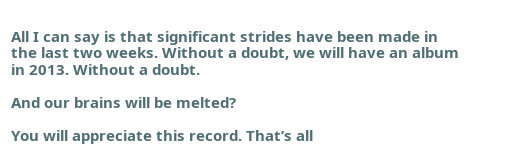All I can say is that significant strides have been made in the last two weeks. Without a doubt, we will have an album in 2013. Without a doubt.

And our brains will be melted?

You will appreciate this record. That’s all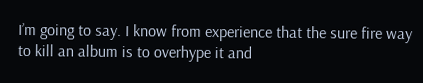I’m going to say. I know from experience that the sure fire way to kill an album is to overhype it and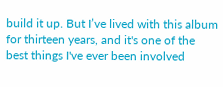build it up. But I’ve lived with this album for thirteen years, and it's one of the best things I've ever been involved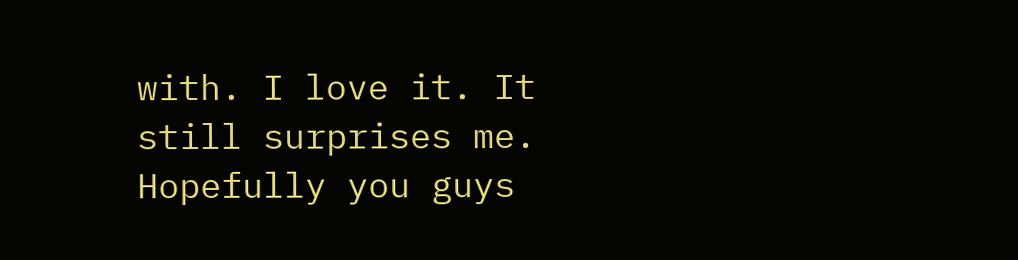with. I love it. It still surprises me. Hopefully you guys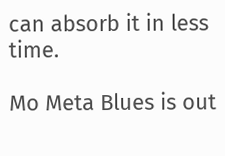can absorb it in less time.

Mo Meta Blues is out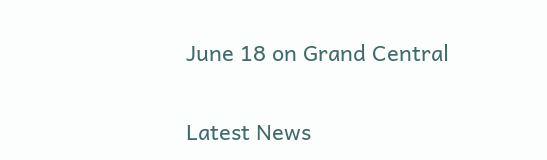June 18 on Grand Central

Latest News